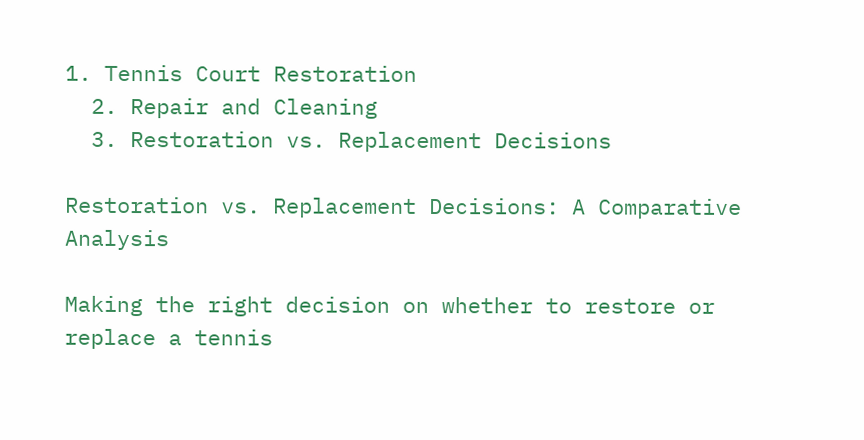1. Tennis Court Restoration
  2. Repair and Cleaning
  3. Restoration vs. Replacement Decisions

Restoration vs. Replacement Decisions: A Comparative Analysis

Making the right decision on whether to restore or replace a tennis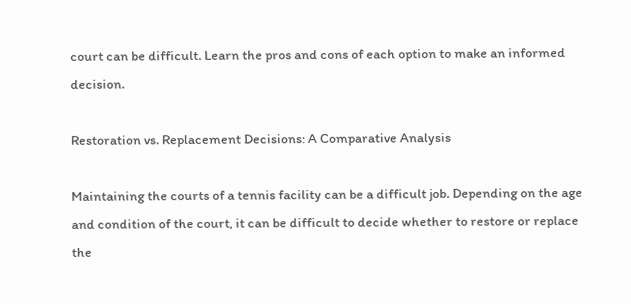court can be difficult. Learn the pros and cons of each option to make an informed decision.

Restoration vs. Replacement Decisions: A Comparative Analysis

Maintaining the courts of a tennis facility can be a difficult job. Depending on the age and condition of the court, it can be difficult to decide whether to restore or replace the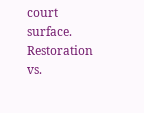court surface. Restoration vs.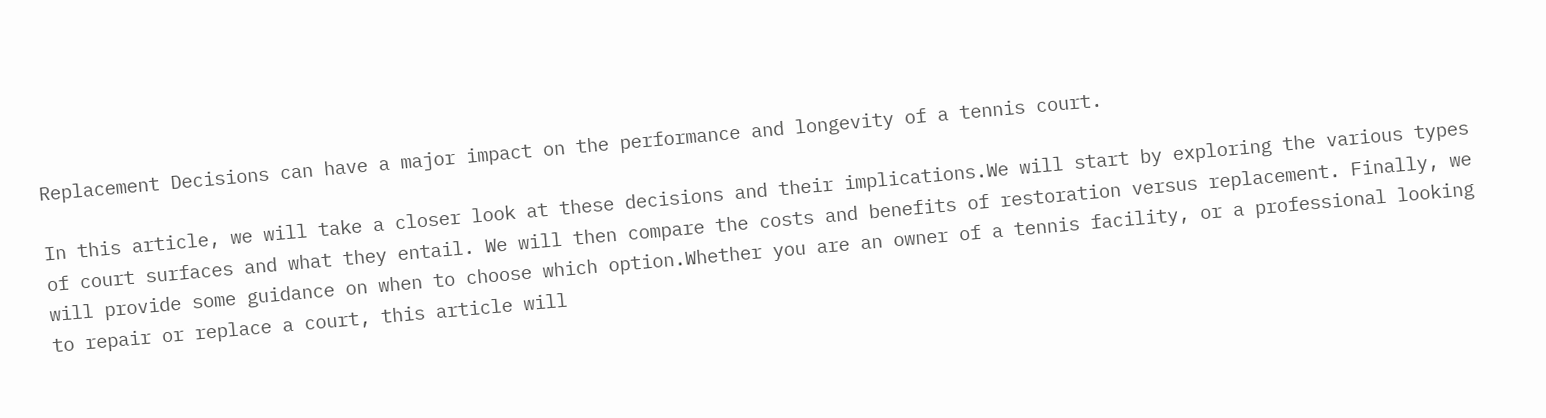Replacement Decisions can have a major impact on the performance and longevity of a tennis court.

In this article, we will take a closer look at these decisions and their implications.We will start by exploring the various types of court surfaces and what they entail. We will then compare the costs and benefits of restoration versus replacement. Finally, we will provide some guidance on when to choose which option.Whether you are an owner of a tennis facility, or a professional looking to repair or replace a court, this article will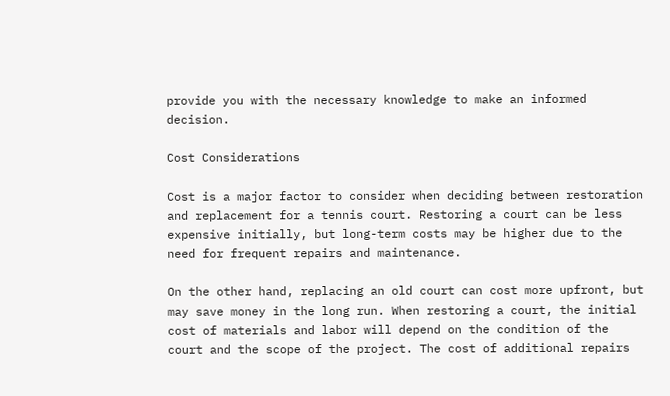provide you with the necessary knowledge to make an informed decision.

Cost Considerations

Cost is a major factor to consider when deciding between restoration and replacement for a tennis court. Restoring a court can be less expensive initially, but long-term costs may be higher due to the need for frequent repairs and maintenance.

On the other hand, replacing an old court can cost more upfront, but may save money in the long run. When restoring a court, the initial cost of materials and labor will depend on the condition of the court and the scope of the project. The cost of additional repairs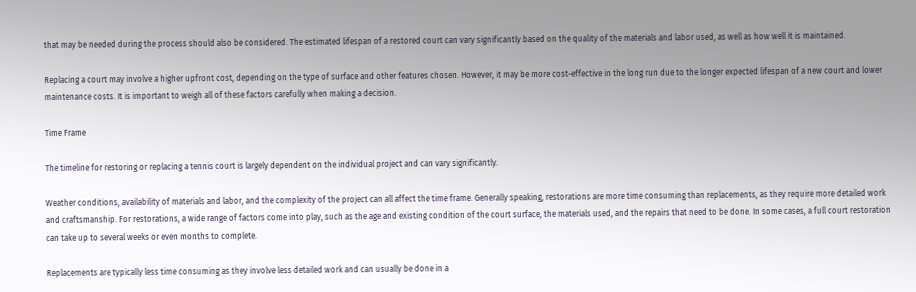that may be needed during the process should also be considered. The estimated lifespan of a restored court can vary significantly based on the quality of the materials and labor used, as well as how well it is maintained.

Replacing a court may involve a higher upfront cost, depending on the type of surface and other features chosen. However, it may be more cost-effective in the long run due to the longer expected lifespan of a new court and lower maintenance costs. It is important to weigh all of these factors carefully when making a decision.

Time Frame

The timeline for restoring or replacing a tennis court is largely dependent on the individual project and can vary significantly.

Weather conditions, availability of materials and labor, and the complexity of the project can all affect the time frame. Generally speaking, restorations are more time consuming than replacements, as they require more detailed work and craftsmanship. For restorations, a wide range of factors come into play, such as the age and existing condition of the court surface, the materials used, and the repairs that need to be done. In some cases, a full court restoration can take up to several weeks or even months to complete.

Replacements are typically less time consuming as they involve less detailed work and can usually be done in a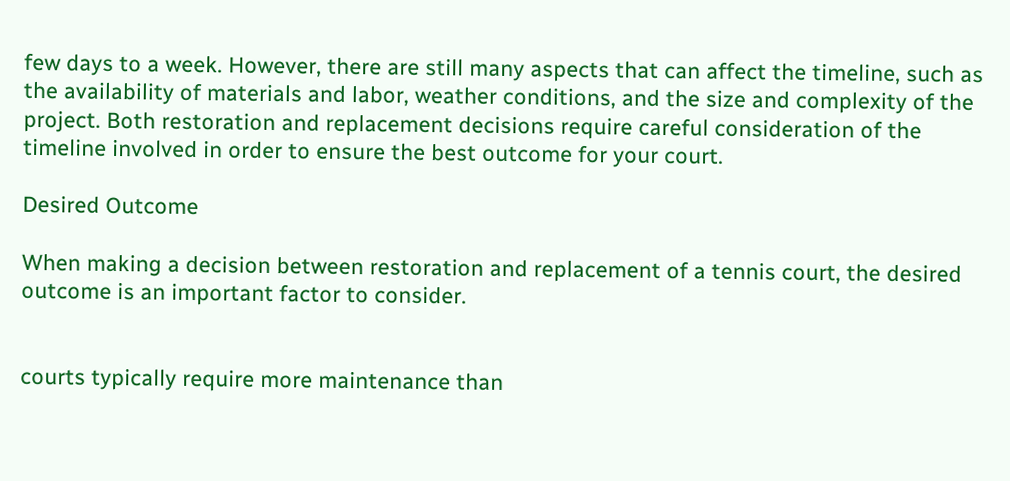few days to a week. However, there are still many aspects that can affect the timeline, such as the availability of materials and labor, weather conditions, and the size and complexity of the project. Both restoration and replacement decisions require careful consideration of the timeline involved in order to ensure the best outcome for your court.

Desired Outcome

When making a decision between restoration and replacement of a tennis court, the desired outcome is an important factor to consider.


courts typically require more maintenance than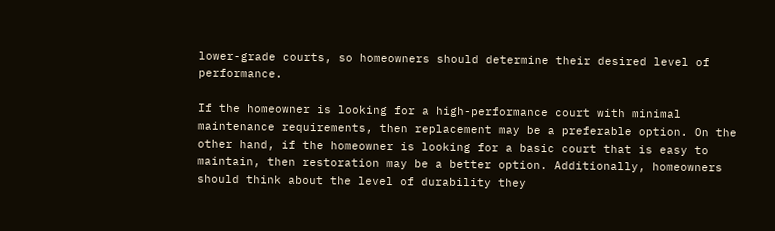lower-grade courts, so homeowners should determine their desired level of performance.

If the homeowner is looking for a high-performance court with minimal maintenance requirements, then replacement may be a preferable option. On the other hand, if the homeowner is looking for a basic court that is easy to maintain, then restoration may be a better option. Additionally, homeowners should think about the level of durability they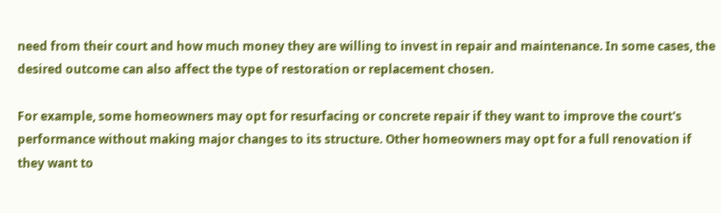need from their court and how much money they are willing to invest in repair and maintenance. In some cases, the desired outcome can also affect the type of restoration or replacement chosen.

For example, some homeowners may opt for resurfacing or concrete repair if they want to improve the court's performance without making major changes to its structure. Other homeowners may opt for a full renovation if they want to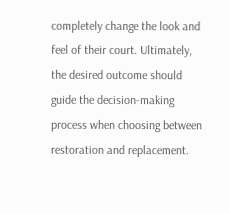completely change the look and feel of their court. Ultimately, the desired outcome should guide the decision-making process when choosing between restoration and replacement.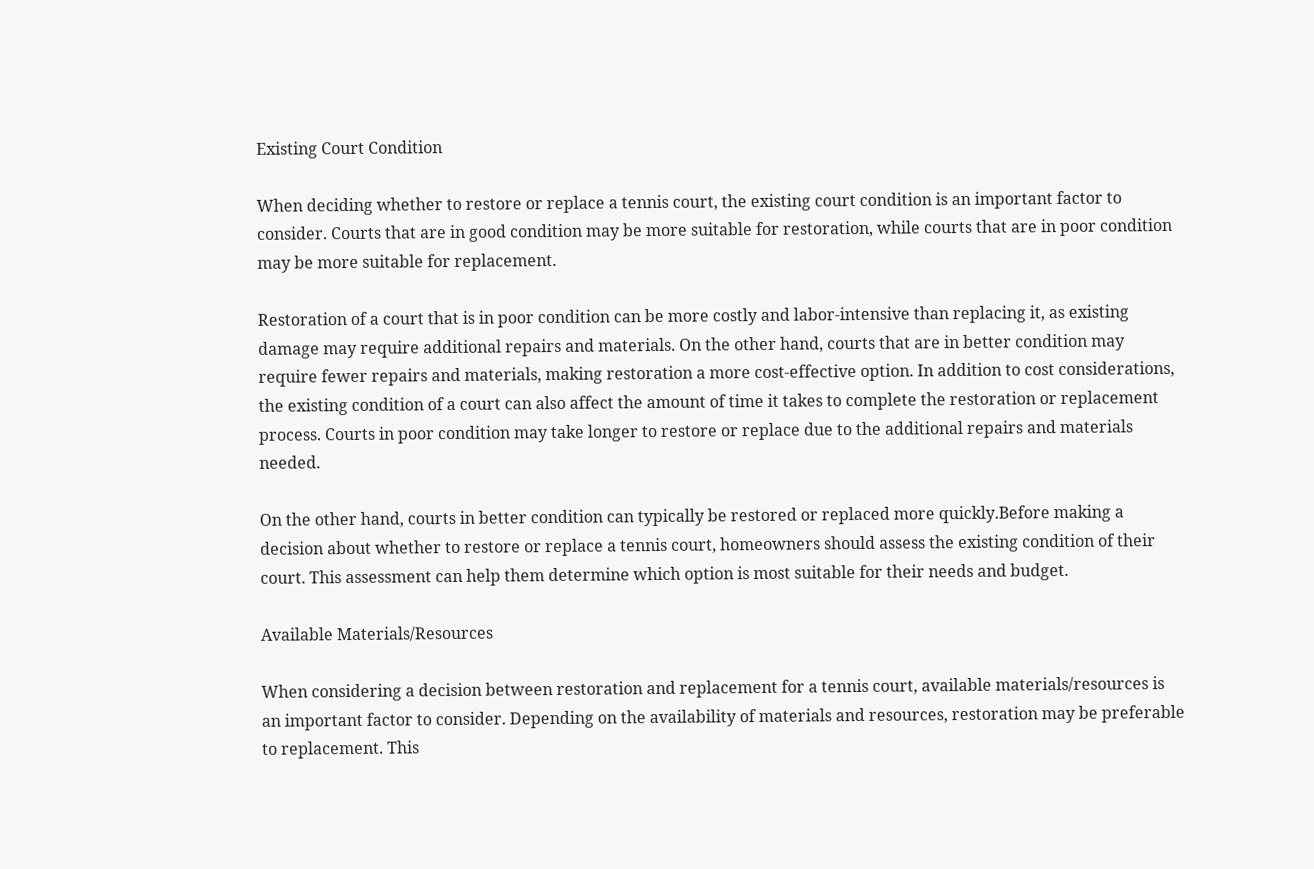Existing Court Condition

When deciding whether to restore or replace a tennis court, the existing court condition is an important factor to consider. Courts that are in good condition may be more suitable for restoration, while courts that are in poor condition may be more suitable for replacement.

Restoration of a court that is in poor condition can be more costly and labor-intensive than replacing it, as existing damage may require additional repairs and materials. On the other hand, courts that are in better condition may require fewer repairs and materials, making restoration a more cost-effective option. In addition to cost considerations, the existing condition of a court can also affect the amount of time it takes to complete the restoration or replacement process. Courts in poor condition may take longer to restore or replace due to the additional repairs and materials needed.

On the other hand, courts in better condition can typically be restored or replaced more quickly.Before making a decision about whether to restore or replace a tennis court, homeowners should assess the existing condition of their court. This assessment can help them determine which option is most suitable for their needs and budget.

Available Materials/Resources

When considering a decision between restoration and replacement for a tennis court, available materials/resources is an important factor to consider. Depending on the availability of materials and resources, restoration may be preferable to replacement. This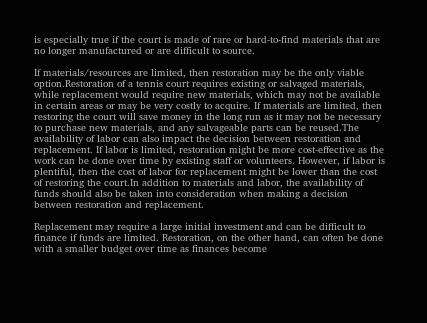is especially true if the court is made of rare or hard-to-find materials that are no longer manufactured or are difficult to source.

If materials/resources are limited, then restoration may be the only viable option.Restoration of a tennis court requires existing or salvaged materials, while replacement would require new materials, which may not be available in certain areas or may be very costly to acquire. If materials are limited, then restoring the court will save money in the long run as it may not be necessary to purchase new materials, and any salvageable parts can be reused.The availability of labor can also impact the decision between restoration and replacement. If labor is limited, restoration might be more cost-effective as the work can be done over time by existing staff or volunteers. However, if labor is plentiful, then the cost of labor for replacement might be lower than the cost of restoring the court.In addition to materials and labor, the availability of funds should also be taken into consideration when making a decision between restoration and replacement.

Replacement may require a large initial investment and can be difficult to finance if funds are limited. Restoration, on the other hand, can often be done with a smaller budget over time as finances become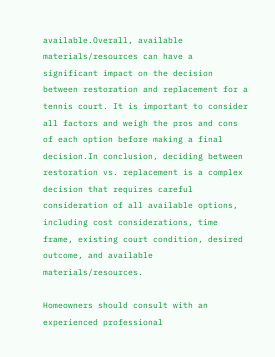available.Overall, available materials/resources can have a significant impact on the decision between restoration and replacement for a tennis court. It is important to consider all factors and weigh the pros and cons of each option before making a final decision.In conclusion, deciding between restoration vs. replacement is a complex decision that requires careful consideration of all available options, including cost considerations, time frame, existing court condition, desired outcome, and available materials/resources.

Homeowners should consult with an experienced professional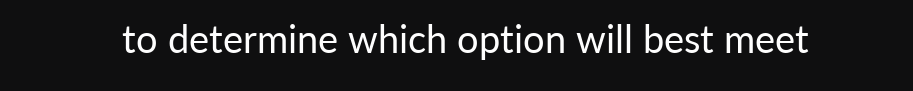to determine which option will best meet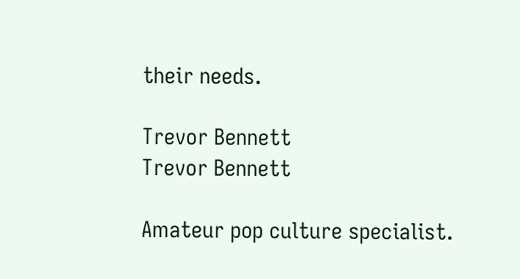their needs.

Trevor Bennett
Trevor Bennett

Amateur pop culture specialist.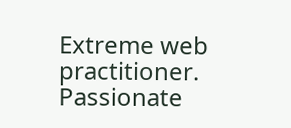Extreme web practitioner. Passionate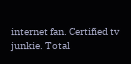internet fan. Certified tv junkie. Total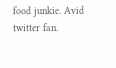food junkie. Avid twitter fan.